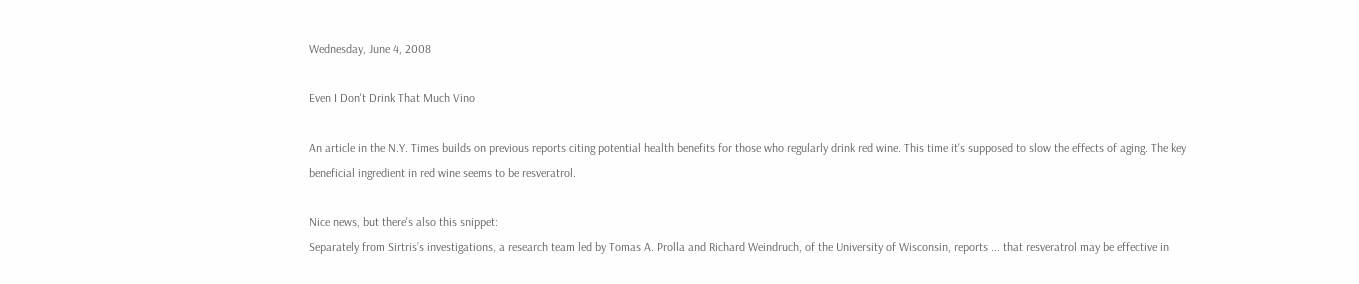Wednesday, June 4, 2008

Even I Don't Drink That Much Vino

An article in the N.Y. Times builds on previous reports citing potential health benefits for those who regularly drink red wine. This time it's supposed to slow the effects of aging. The key beneficial ingredient in red wine seems to be resveratrol.

Nice news, but there's also this snippet:
Separately from Sirtris’s investigations, a research team led by Tomas A. Prolla and Richard Weindruch, of the University of Wisconsin, reports ... that resveratrol may be effective in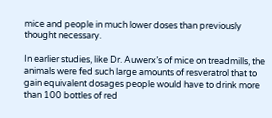mice and people in much lower doses than previously thought necessary.

In earlier studies, like Dr. Auwerx’s of mice on treadmills, the animals were fed such large amounts of resveratrol that to gain equivalent dosages people would have to drink more than 100 bottles of red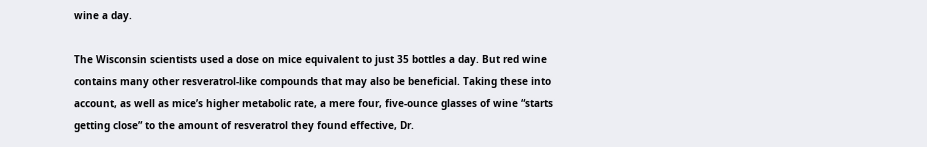wine a day.

The Wisconsin scientists used a dose on mice equivalent to just 35 bottles a day. But red wine contains many other resveratrol-like compounds that may also be beneficial. Taking these into account, as well as mice’s higher metabolic rate, a mere four, five-ounce glasses of wine “starts getting close” to the amount of resveratrol they found effective, Dr.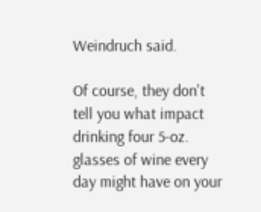Weindruch said.

Of course, they don't tell you what impact drinking four 5-oz. glasses of wine every day might have on your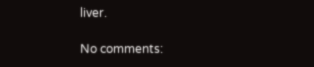liver.

No comments: